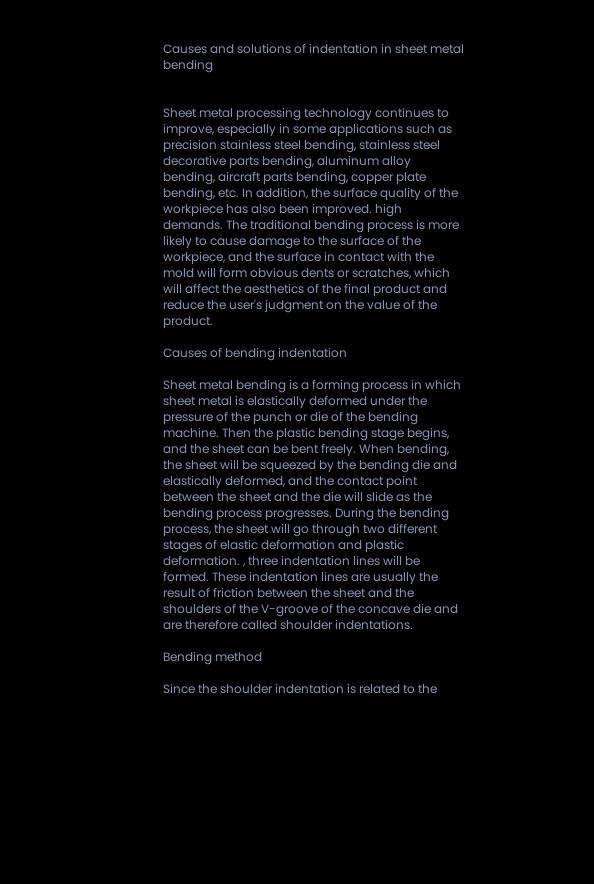Causes and solutions of indentation in sheet metal bending


Sheet metal processing technology continues to improve, especially in some applications such as precision stainless steel bending, stainless steel decorative parts bending, aluminum alloy bending, aircraft parts bending, copper plate bending, etc. In addition, the surface quality of the workpiece has also been improved. high demands. The traditional bending process is more likely to cause damage to the surface of the workpiece, and the surface in contact with the mold will form obvious dents or scratches, which will affect the aesthetics of the final product and reduce the user's judgment on the value of the product.

Causes of bending indentation

Sheet metal bending is a forming process in which sheet metal is elastically deformed under the pressure of the punch or die of the bending machine. Then the plastic bending stage begins, and the sheet can be bent freely. When bending, the sheet will be squeezed by the bending die and elastically deformed, and the contact point between the sheet and the die will slide as the bending process progresses. During the bending process, the sheet will go through two different stages of elastic deformation and plastic deformation. , three indentation lines will be formed. These indentation lines are usually the result of friction between the sheet and the shoulders of the V-groove of the concave die and are therefore called shoulder indentations.

Bending method

Since the shoulder indentation is related to the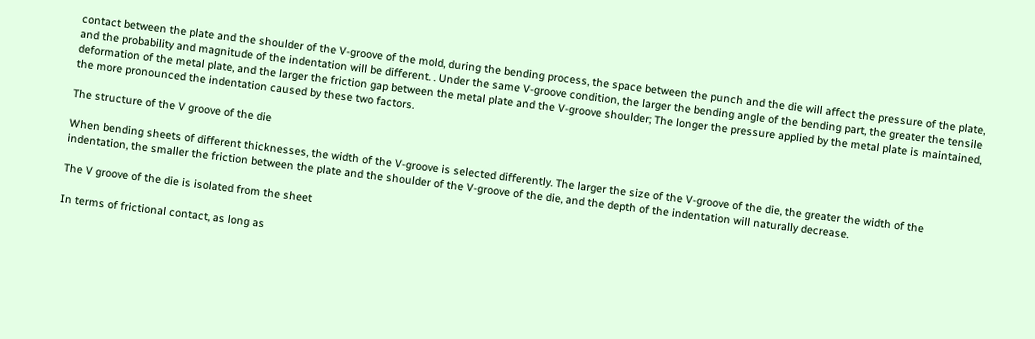contact between the plate and the shoulder of the V-groove of the mold, during the bending process, the space between the punch and the die will affect the pressure of the plate, and the probability and magnitude of the indentation will be different. . Under the same V-groove condition, the larger the bending angle of the bending part, the greater the tensile deformation of the metal plate, and the larger the friction gap between the metal plate and the V-groove shoulder; The longer the pressure applied by the metal plate is maintained, the more pronounced the indentation caused by these two factors.

The structure of the V groove of the die

When bending sheets of different thicknesses, the width of the V-groove is selected differently. The larger the size of the V-groove of the die, the greater the width of the indentation, the smaller the friction between the plate and the shoulder of the V-groove of the die, and the depth of the indentation will naturally decrease.

The V groove of the die is isolated from the sheet

In terms of frictional contact, as long as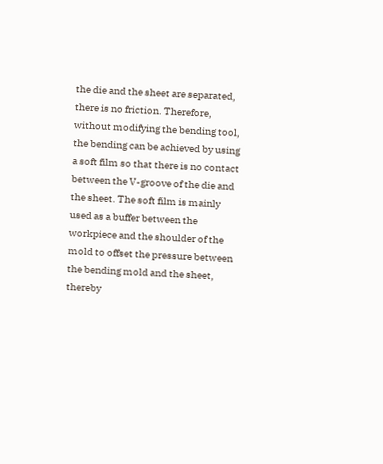the die and the sheet are separated, there is no friction. Therefore, without modifying the bending tool, the bending can be achieved by using a soft film so that there is no contact between the V-groove of the die and the sheet. The soft film is mainly used as a buffer between the workpiece and the shoulder of the mold to offset the pressure between the bending mold and the sheet, thereby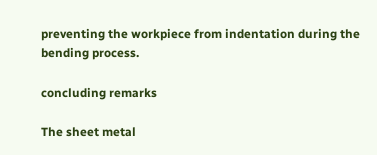preventing the workpiece from indentation during the bending process.

concluding remarks

The sheet metal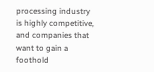processing industry is highly competitive, and companies that want to gain a foothold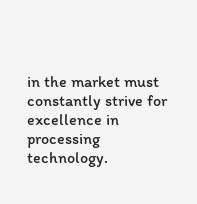in the market must constantly strive for excellence in processing technology.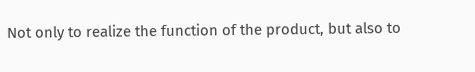Not only to realize the function of the product, but also to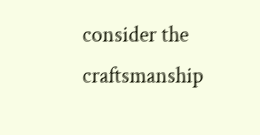consider the craftsmanship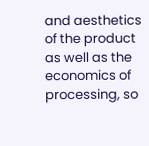and aesthetics of the product as well as the economics of processing, so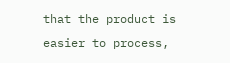that the product is easier to process,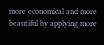more economical and more beautiful by applying more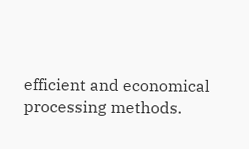efficient and economical processing methods.